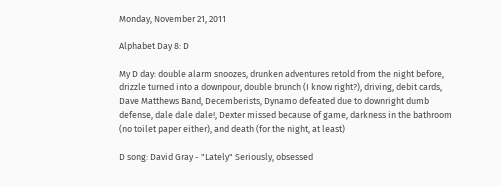Monday, November 21, 2011

Alphabet Day 8: D

My D day: double alarm snoozes, drunken adventures retold from the night before, drizzle turned into a downpour, double brunch (I know right?), driving, debit cards, Dave Matthews Band, Decemberists, Dynamo defeated due to downright dumb defense, dale dale dale!, Dexter missed because of game, darkness in the bathroom (no toilet paper either), and death (for the night, at least)

D song: David Gray - "Lately" Seriously, obsessed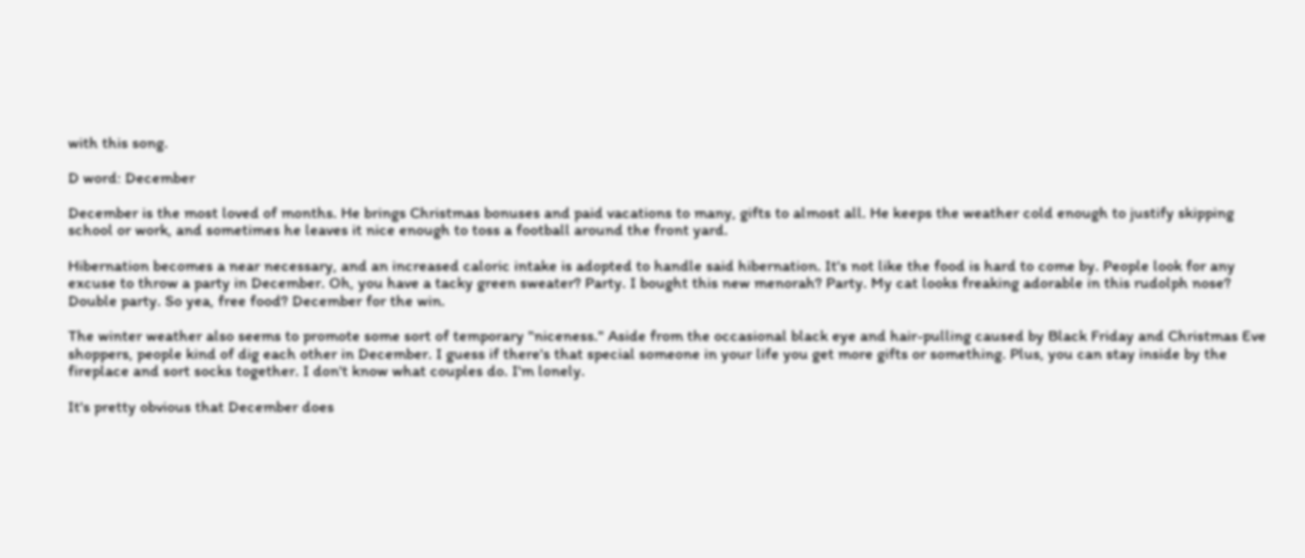with this song.

D word: December

December is the most loved of months. He brings Christmas bonuses and paid vacations to many, gifts to almost all. He keeps the weather cold enough to justify skipping school or work, and sometimes he leaves it nice enough to toss a football around the front yard.

Hibernation becomes a near necessary, and an increased caloric intake is adopted to handle said hibernation. It's not like the food is hard to come by. People look for any excuse to throw a party in December. Oh, you have a tacky green sweater? Party. I bought this new menorah? Party. My cat looks freaking adorable in this rudolph nose? Double party. So yea, free food? December for the win.

The winter weather also seems to promote some sort of temporary "niceness." Aside from the occasional black eye and hair-pulling caused by Black Friday and Christmas Eve shoppers, people kind of dig each other in December. I guess if there's that special someone in your life you get more gifts or something. Plus, you can stay inside by the fireplace and sort socks together. I don't know what couples do. I'm lonely.

It's pretty obvious that December does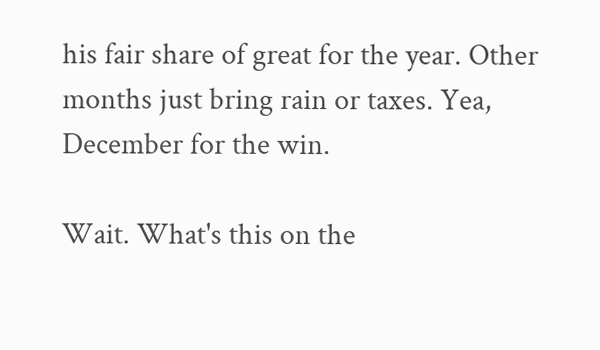his fair share of great for the year. Other months just bring rain or taxes. Yea, December for the win.

Wait. What's this on the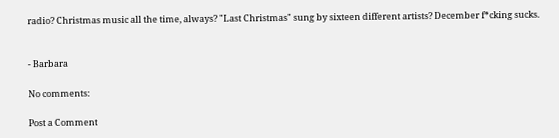radio? Christmas music all the time, always? "Last Christmas" sung by sixteen different artists? December f*cking sucks.


- Barbara

No comments:

Post a Comment